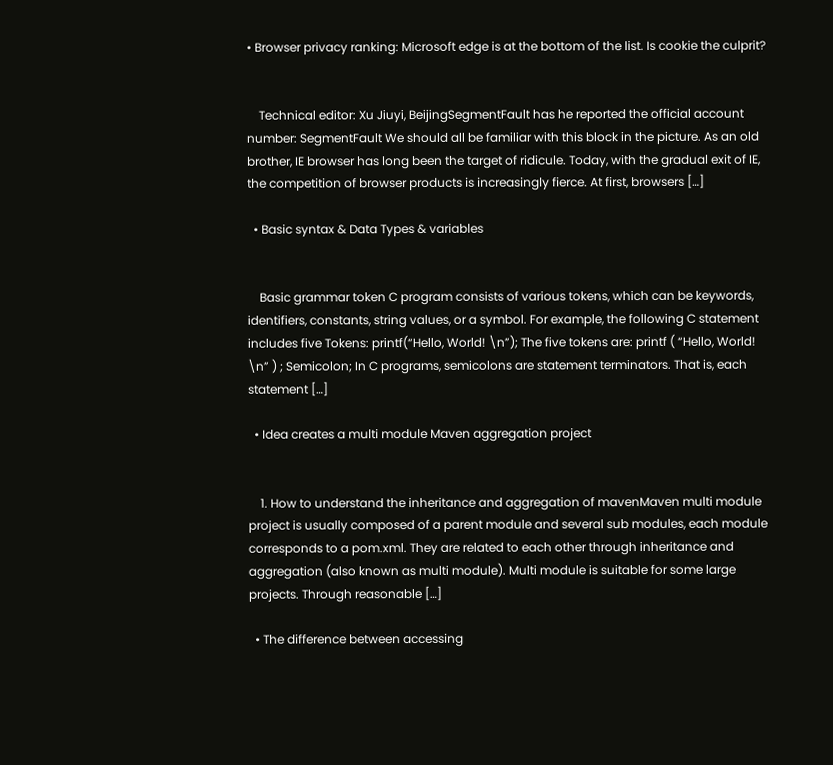• Browser privacy ranking: Microsoft edge is at the bottom of the list. Is cookie the culprit?


    Technical editor: Xu Jiuyi, BeijingSegmentFault has he reported the official account number: SegmentFault We should all be familiar with this block in the picture. As an old brother, IE browser has long been the target of ridicule. Today, with the gradual exit of IE, the competition of browser products is increasingly fierce. At first, browsers […]

  • Basic syntax & Data Types & variables


    Basic grammar token C program consists of various tokens, which can be keywords, identifiers, constants, string values, or a symbol. For example, the following C statement includes five Tokens: printf(“Hello, World! \n”); The five tokens are: printf ( “Hello, World! \n” ) ; Semicolon; In C programs, semicolons are statement terminators. That is, each statement […]

  • Idea creates a multi module Maven aggregation project


    1. How to understand the inheritance and aggregation of mavenMaven multi module project is usually composed of a parent module and several sub modules, each module corresponds to a pom.xml. They are related to each other through inheritance and aggregation (also known as multi module). Multi module is suitable for some large projects. Through reasonable […]

  • The difference between accessing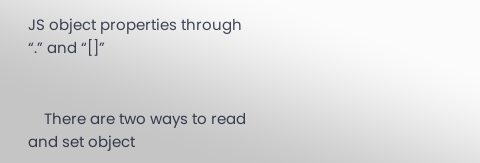JS object properties through “.” and “[]”


    There are two ways to read and set object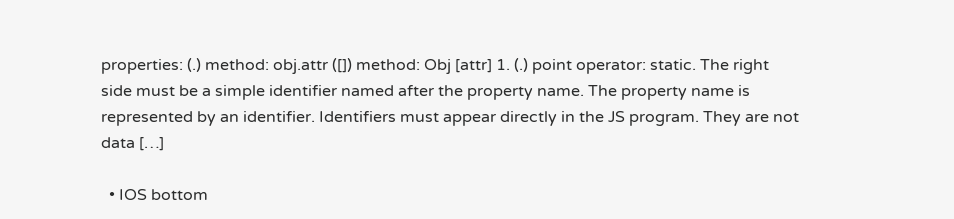properties: (.) method: obj.attr ([]) method: Obj [attr] 1. (.) point operator: static. The right side must be a simple identifier named after the property name. The property name is represented by an identifier. Identifiers must appear directly in the JS program. They are not data […]

  • IOS bottom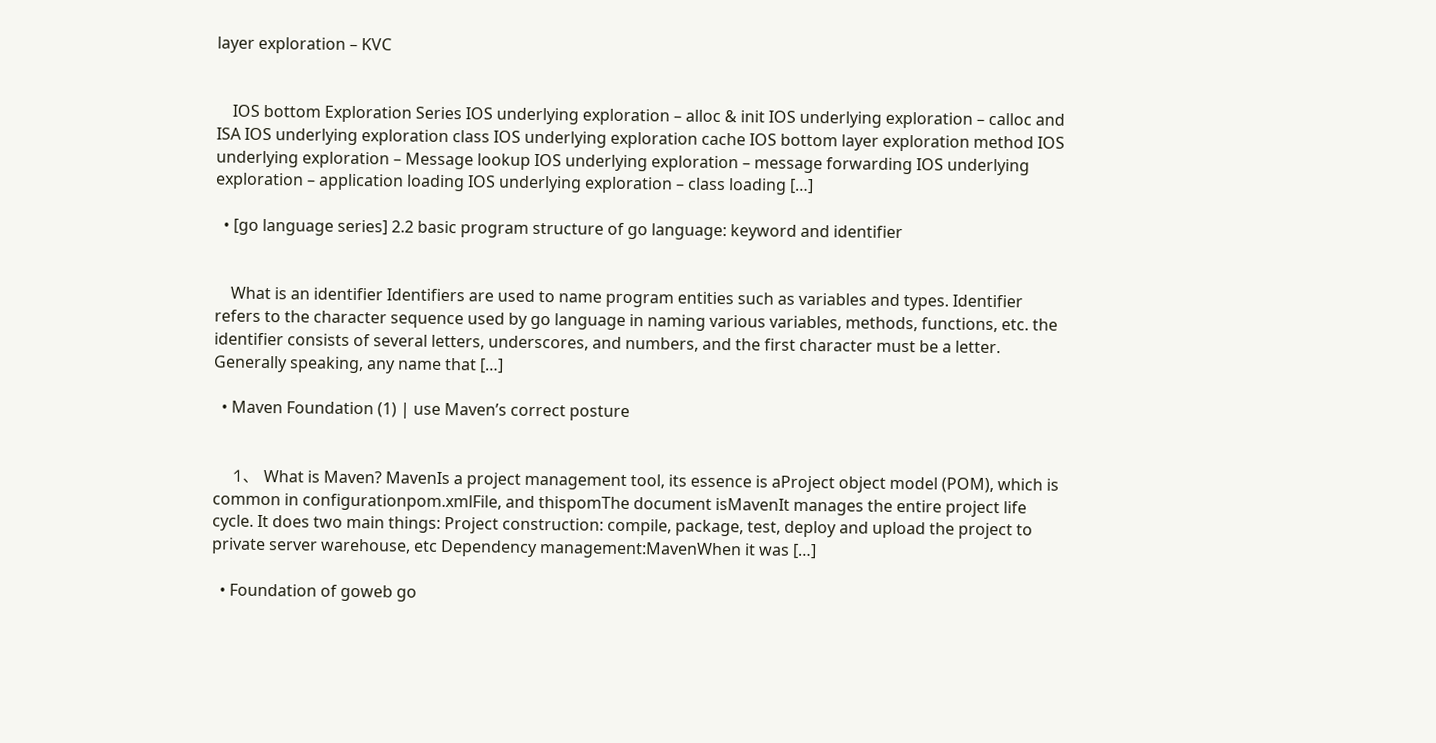layer exploration – KVC


    IOS bottom Exploration Series IOS underlying exploration – alloc & init IOS underlying exploration – calloc and ISA IOS underlying exploration class IOS underlying exploration cache IOS bottom layer exploration method IOS underlying exploration – Message lookup IOS underlying exploration – message forwarding IOS underlying exploration – application loading IOS underlying exploration – class loading […]

  • [go language series] 2.2 basic program structure of go language: keyword and identifier


    What is an identifier Identifiers are used to name program entities such as variables and types. Identifier refers to the character sequence used by go language in naming various variables, methods, functions, etc. the identifier consists of several letters, underscores, and numbers, and the first character must be a letter. Generally speaking, any name that […]

  • Maven Foundation (1) | use Maven’s correct posture


    1、 What is Maven? MavenIs a project management tool, its essence is aProject object model (POM), which is common in configurationpom.xmlFile, and thispomThe document isMavenIt manages the entire project life cycle. It does two main things: Project construction: compile, package, test, deploy and upload the project to private server warehouse, etc Dependency management:MavenWhen it was […]

  • Foundation of goweb go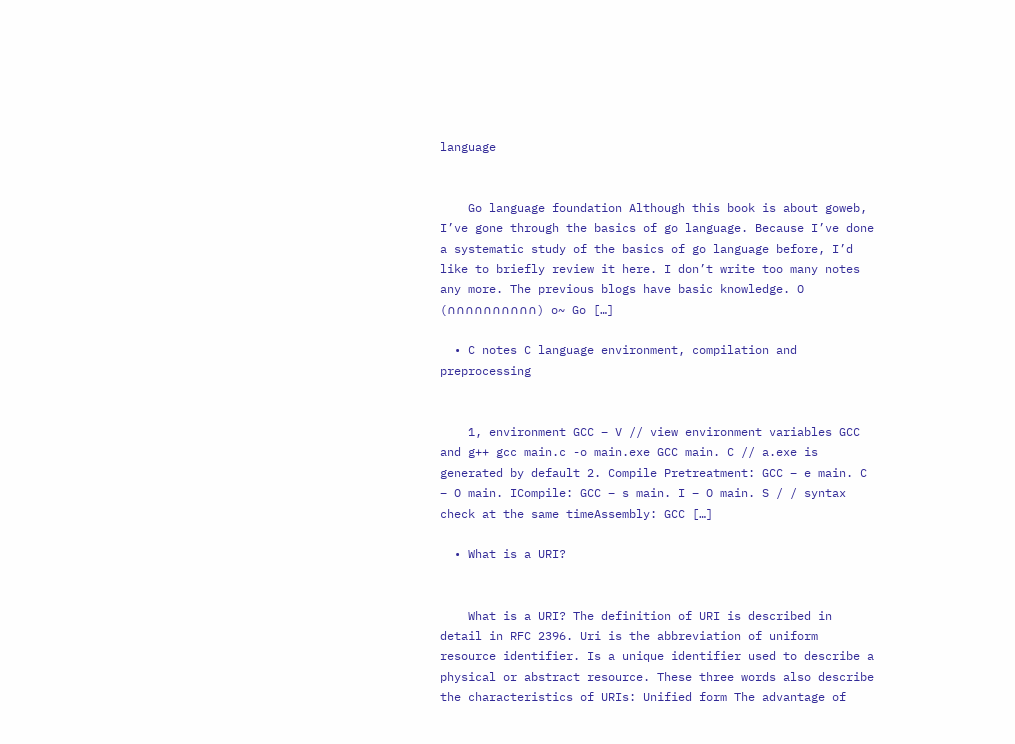language


    Go language foundation Although this book is about goweb, I’ve gone through the basics of go language. Because I’ve done a systematic study of the basics of go language before, I’d like to briefly review it here. I don’t write too many notes any more. The previous blogs have basic knowledge. O (∩∩∩∩∩∩∩∩∩∩) o~ Go […]

  • C notes C language environment, compilation and preprocessing


    1, environment GCC – V // view environment variables GCC and g++ gcc main.c -o main.exe GCC main. C // a.exe is generated by default 2. Compile Pretreatment: GCC – e main. C – O main. ICompile: GCC – s main. I – O main. S / / syntax check at the same timeAssembly: GCC […]

  • What is a URI?


    What is a URI? The definition of URI is described in detail in RFC 2396. Uri is the abbreviation of uniform resource identifier. Is a unique identifier used to describe a physical or abstract resource. These three words also describe the characteristics of URIs: Unified form The advantage of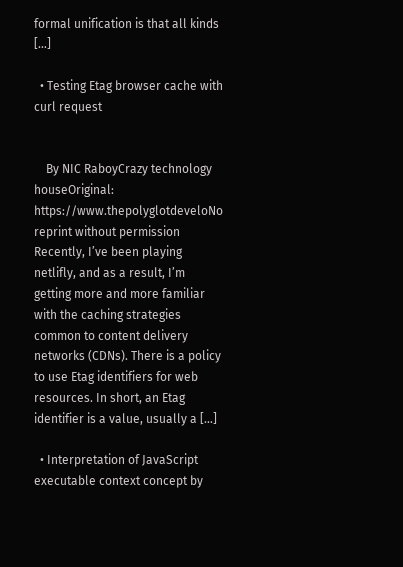formal unification is that all kinds […]

  • Testing Etag browser cache with curl request


    By NIC RaboyCrazy technology houseOriginal: https://www.thepolyglotdeveloNo reprint without permission Recently, I’ve been playing netlifly, and as a result, I’m getting more and more familiar with the caching strategies common to content delivery networks (CDNs). There is a policy to use Etag identifiers for web resources. In short, an Etag identifier is a value, usually a […]

  • Interpretation of JavaScript executable context concept by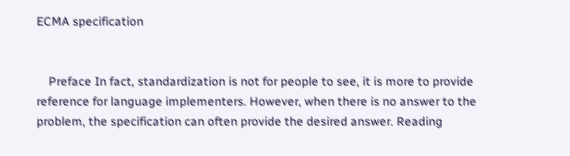ECMA specification


    Preface In fact, standardization is not for people to see, it is more to provide reference for language implementers. However, when there is no answer to the problem, the specification can often provide the desired answer. Reading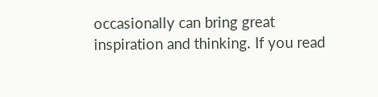occasionally can bring great inspiration and thinking. If you read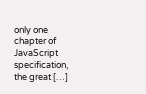only one chapter of JavaScript specification, the great […]